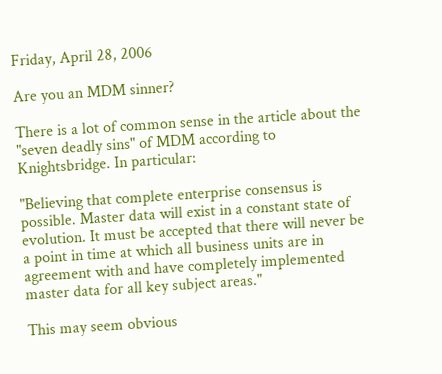Friday, April 28, 2006

Are you an MDM sinner?

There is a lot of common sense in the article about the "seven deadly sins" of MDM according to Knightsbridge. In particular:

"Believing that complete enterprise consensus is possible. Master data will exist in a constant state of evolution. It must be accepted that there will never be a point in time at which all business units are in agreement with and have completely implemented master data for all key subject areas."

This may seem obvious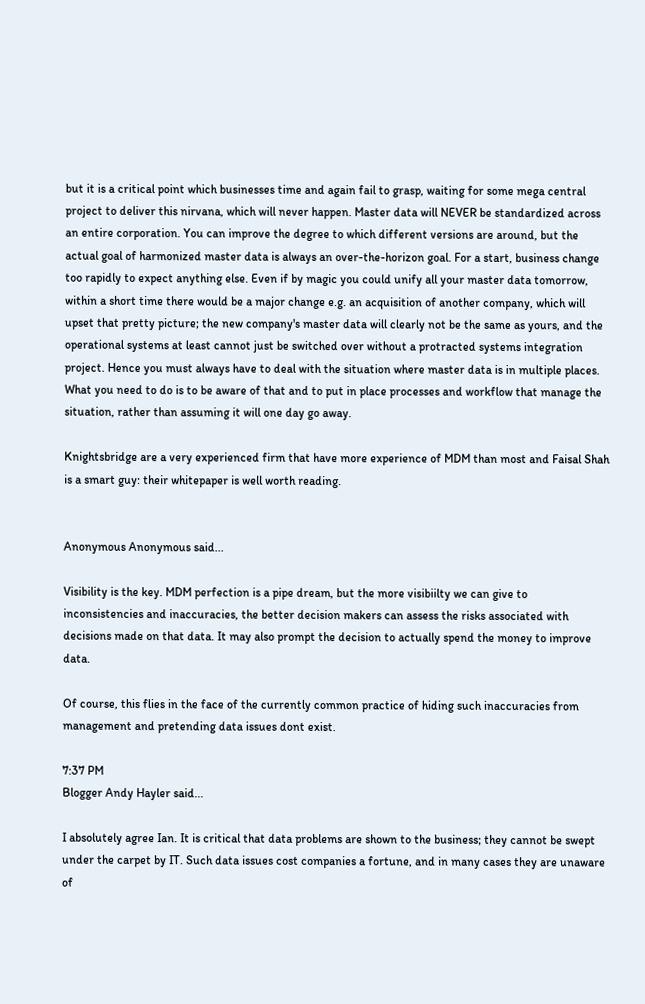but it is a critical point which businesses time and again fail to grasp, waiting for some mega central project to deliver this nirvana, which will never happen. Master data will NEVER be standardized across an entire corporation. You can improve the degree to which different versions are around, but the actual goal of harmonized master data is always an over-the-horizon goal. For a start, business change too rapidly to expect anything else. Even if by magic you could unify all your master data tomorrow, within a short time there would be a major change e.g. an acquisition of another company, which will upset that pretty picture; the new company's master data will clearly not be the same as yours, and the operational systems at least cannot just be switched over without a protracted systems integration project. Hence you must always have to deal with the situation where master data is in multiple places. What you need to do is to be aware of that and to put in place processes and workflow that manage the situation, rather than assuming it will one day go away.

Knightsbridge are a very experienced firm that have more experience of MDM than most and Faisal Shah is a smart guy: their whitepaper is well worth reading.


Anonymous Anonymous said...

Visibility is the key. MDM perfection is a pipe dream, but the more visibiilty we can give to inconsistencies and inaccuracies, the better decision makers can assess the risks associated with decisions made on that data. It may also prompt the decision to actually spend the money to improve data.

Of course, this flies in the face of the currently common practice of hiding such inaccuracies from management and pretending data issues dont exist.

7:37 PM
Blogger Andy Hayler said...

I absolutely agree Ian. It is critical that data problems are shown to the business; they cannot be swept under the carpet by IT. Such data issues cost companies a fortune, and in many cases they are unaware of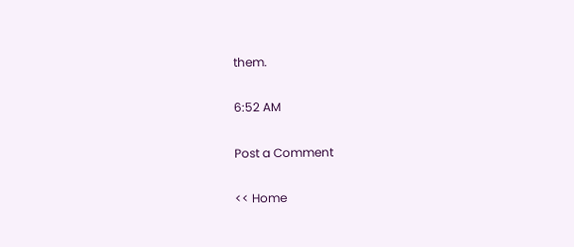them.

6:52 AM

Post a Comment

<< Home